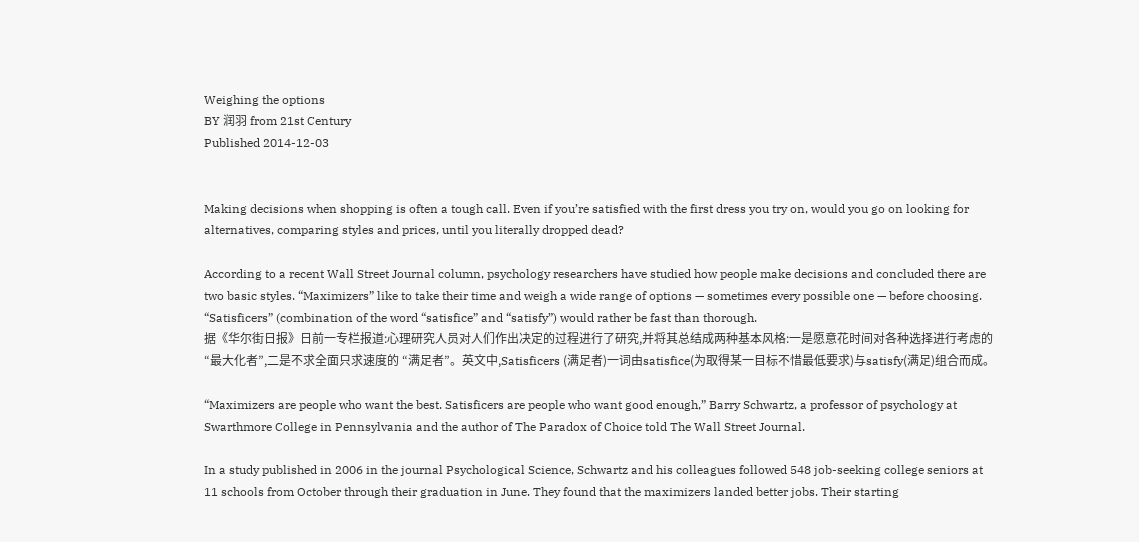Weighing the options
BY 润羽 from 21st Century
Published 2014-12-03


Making decisions when shopping is often a tough call. Even if you’re satisfied with the first dress you try on, would you go on looking for alternatives, comparing styles and prices, until you literally dropped dead?

According to a recent Wall Street Journal column, psychology researchers have studied how people make decisions and concluded there are two basic styles. “Maximizers” like to take their time and weigh a wide range of options — sometimes every possible one — before choosing. “Satisficers” (combination of the word “satisfice” and “satisfy”) would rather be fast than thorough.
据《华尔街日报》日前一专栏报道:心理研究人员对人们作出决定的过程进行了研究,并将其总结成两种基本风格:一是愿意花时间对各种选择进行考虑的“最大化者”,二是不求全面只求速度的 “满足者”。英文中,Satisficers (满足者)一词由satisfice(为取得某一目标不惜最低要求)与satisfy(满足)组合而成。

“Maximizers are people who want the best. Satisficers are people who want good enough,” Barry Schwartz, a professor of psychology at Swarthmore College in Pennsylvania and the author of The Paradox of Choice told The Wall Street Journal.

In a study published in 2006 in the journal Psychological Science, Schwartz and his colleagues followed 548 job-seeking college seniors at 11 schools from October through their graduation in June. They found that the maximizers landed better jobs. Their starting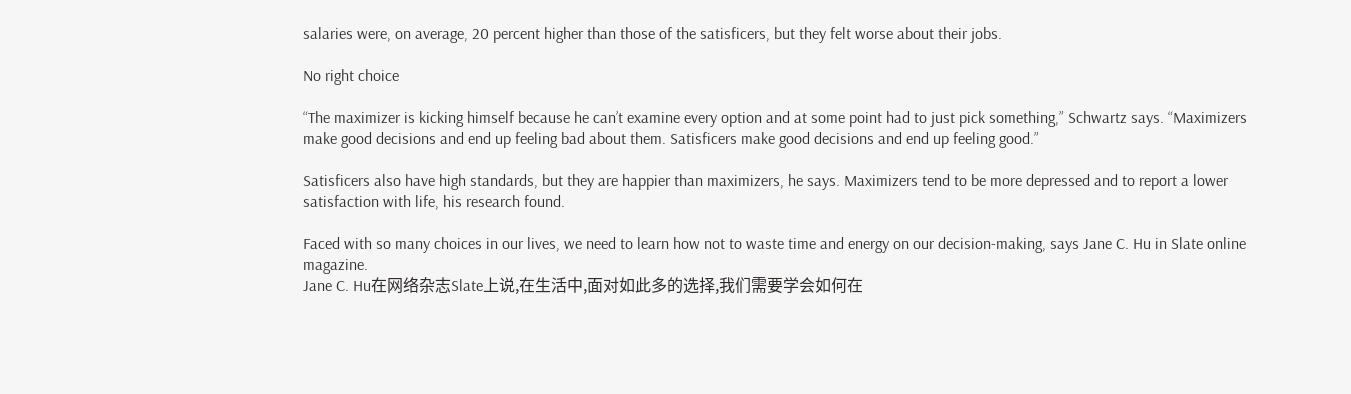salaries were, on average, 20 percent higher than those of the satisficers, but they felt worse about their jobs.

No right choice

“The maximizer is kicking himself because he can’t examine every option and at some point had to just pick something,” Schwartz says. “Maximizers make good decisions and end up feeling bad about them. Satisficers make good decisions and end up feeling good.”

Satisficers also have high standards, but they are happier than maximizers, he says. Maximizers tend to be more depressed and to report a lower satisfaction with life, his research found.

Faced with so many choices in our lives, we need to learn how not to waste time and energy on our decision-making, says Jane C. Hu in Slate online magazine.
Jane C. Hu在网络杂志Slate上说,在生活中,面对如此多的选择,我们需要学会如何在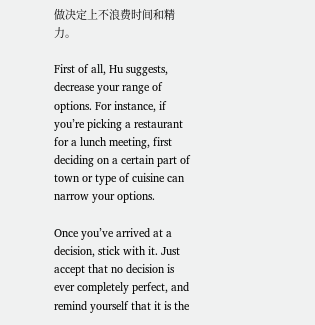做决定上不浪费时间和精力。

First of all, Hu suggests, decrease your range of options. For instance, if you’re picking a restaurant for a lunch meeting, first deciding on a certain part of town or type of cuisine can narrow your options.

Once you’ve arrived at a decision, stick with it. Just accept that no decision is ever completely perfect, and remind yourself that it is the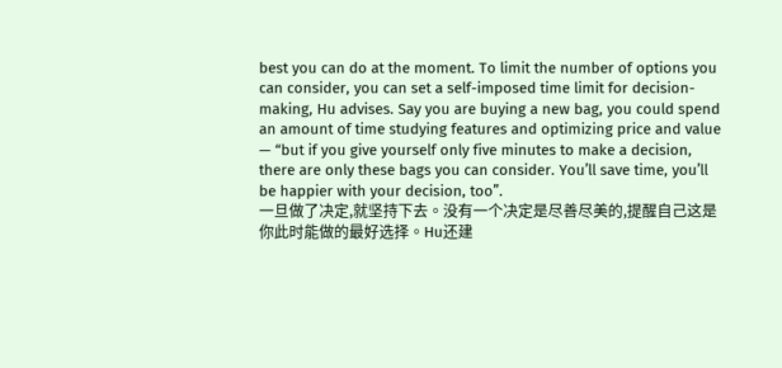best you can do at the moment. To limit the number of options you can consider, you can set a self-imposed time limit for decision-making, Hu advises. Say you are buying a new bag, you could spend an amount of time studying features and optimizing price and value — “but if you give yourself only five minutes to make a decision, there are only these bags you can consider. You’ll save time, you’ll be happier with your decision, too”.
一旦做了决定,就坚持下去。没有一个决定是尽善尽美的,提醒自己这是你此时能做的最好选择。Hu还建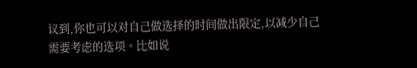议到,你也可以对自己做选择的时间做出限定,以减少自己需要考虑的选项。比如说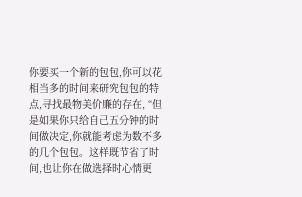你要买一个新的包包,你可以花相当多的时间来研究包包的特点,寻找最物美价廉的存在, “但是如果你只给自己五分钟的时间做决定,你就能考虑为数不多的几个包包。这样既节省了时间,也让你在做选择时心情更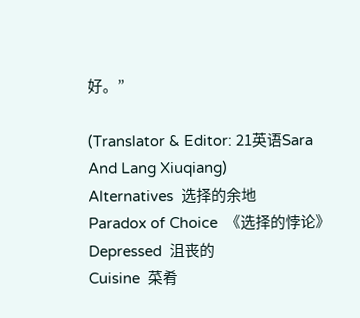好。”

(Translator & Editor: 21英语Sara And Lang Xiuqiang)
Alternatives  选择的余地
Paradox of Choice  《选择的悖论》
Depressed  沮丧的
Cuisine  菜肴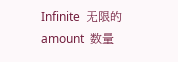Infinite  无限的
amount  数量